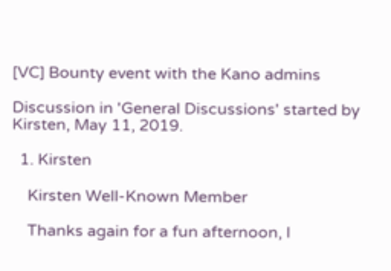[VC] Bounty event with the Kano admins

Discussion in 'General Discussions' started by Kirsten, May 11, 2019.

  1. Kirsten

    Kirsten Well-Known Member

    Thanks again for a fun afternoon, I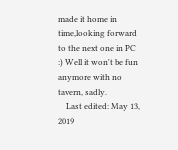made it home in time,looking forward to the next one in PC :) Well it won't be fun anymore with no tavern, sadly.
    Last edited: May 13, 2019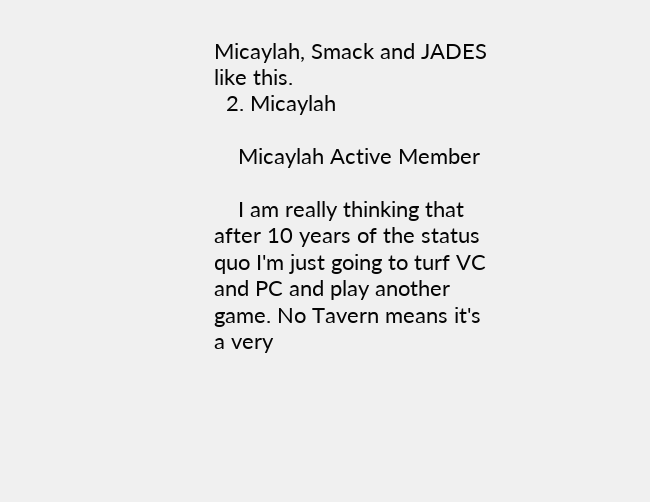Micaylah, Smack and JADES like this.
  2. Micaylah

    Micaylah Active Member

    I am really thinking that after 10 years of the status quo I'm just going to turf VC and PC and play another game. No Tavern means it's a very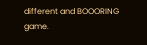different and BOOORING game.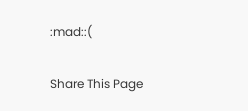:mad::(

Share This Page